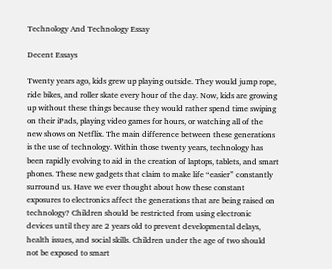Technology And Technology Essay

Decent Essays

Twenty years ago, kids grew up playing outside. They would jump rope, ride bikes, and roller skate every hour of the day. Now, kids are growing up without these things because they would rather spend time swiping on their iPads, playing video games for hours, or watching all of the new shows on Netflix. The main difference between these generations is the use of technology. Within those twenty years, technology has been rapidly evolving to aid in the creation of laptops, tablets, and smart phones. These new gadgets that claim to make life “easier” constantly surround us. Have we ever thought about how these constant exposures to electronics affect the generations that are being raised on technology? Children should be restricted from using electronic devices until they are 2 years old to prevent developmental delays, health issues, and social skills. Children under the age of two should not be exposed to smart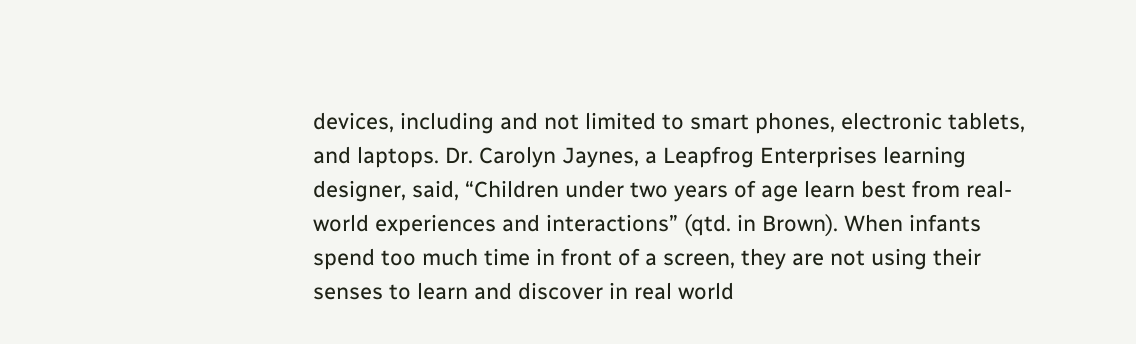devices, including and not limited to smart phones, electronic tablets, and laptops. Dr. Carolyn Jaynes, a Leapfrog Enterprises learning designer, said, “Children under two years of age learn best from real-world experiences and interactions” (qtd. in Brown). When infants spend too much time in front of a screen, they are not using their senses to learn and discover in real world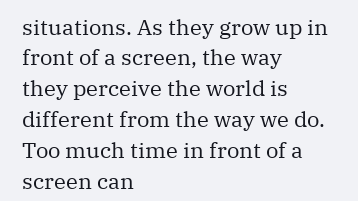situations. As they grow up in front of a screen, the way they perceive the world is different from the way we do. Too much time in front of a screen can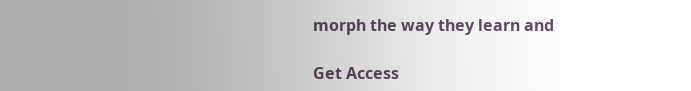morph the way they learn and

Get Access